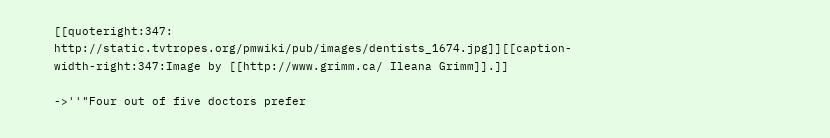[[quoteright:347: http://static.tvtropes.org/pmwiki/pub/images/dentists_1674.jpg]][[caption-width-right:347:Image by [[http://www.grimm.ca/ Ileana Grimm]].]]

->''"Four out of five doctors prefer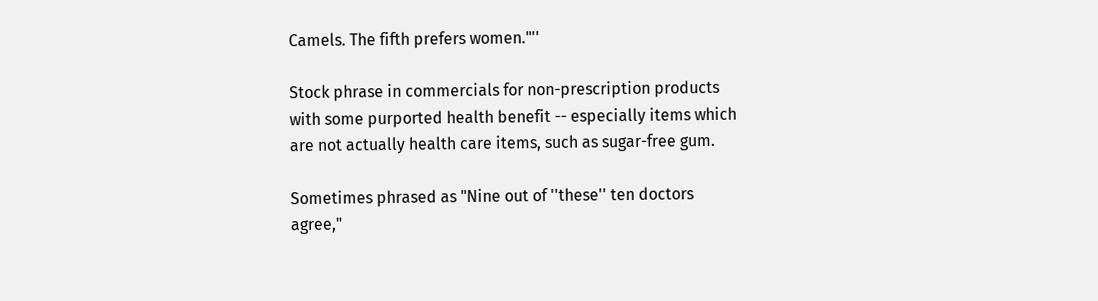Camels. The fifth prefers women."''

Stock phrase in commercials for non-prescription products with some purported health benefit -- especially items which are not actually health care items, such as sugar-free gum.

Sometimes phrased as "Nine out of ''these'' ten doctors agree,"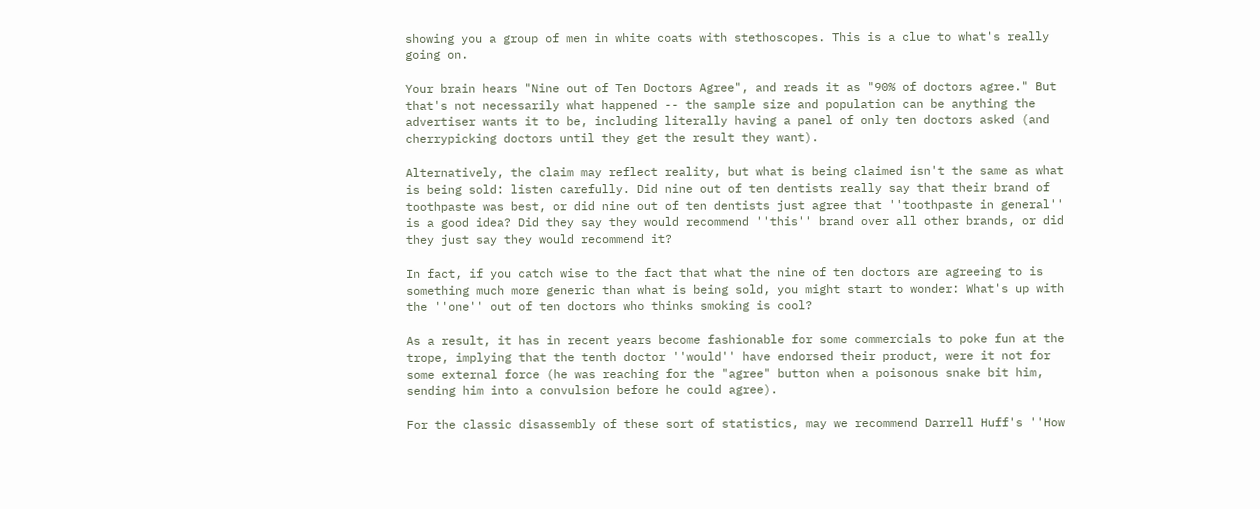showing you a group of men in white coats with stethoscopes. This is a clue to what's really going on.

Your brain hears "Nine out of Ten Doctors Agree", and reads it as "90% of doctors agree." But that's not necessarily what happened -- the sample size and population can be anything the advertiser wants it to be, including literally having a panel of only ten doctors asked (and cherrypicking doctors until they get the result they want).

Alternatively, the claim may reflect reality, but what is being claimed isn't the same as what is being sold: listen carefully. Did nine out of ten dentists really say that their brand of toothpaste was best, or did nine out of ten dentists just agree that ''toothpaste in general'' is a good idea? Did they say they would recommend ''this'' brand over all other brands, or did they just say they would recommend it?

In fact, if you catch wise to the fact that what the nine of ten doctors are agreeing to is something much more generic than what is being sold, you might start to wonder: What's up with the ''one'' out of ten doctors who thinks smoking is cool?

As a result, it has in recent years become fashionable for some commercials to poke fun at the trope, implying that the tenth doctor ''would'' have endorsed their product, were it not for some external force (he was reaching for the "agree" button when a poisonous snake bit him, sending him into a convulsion before he could agree).

For the classic disassembly of these sort of statistics, may we recommend Darrell Huff's ''How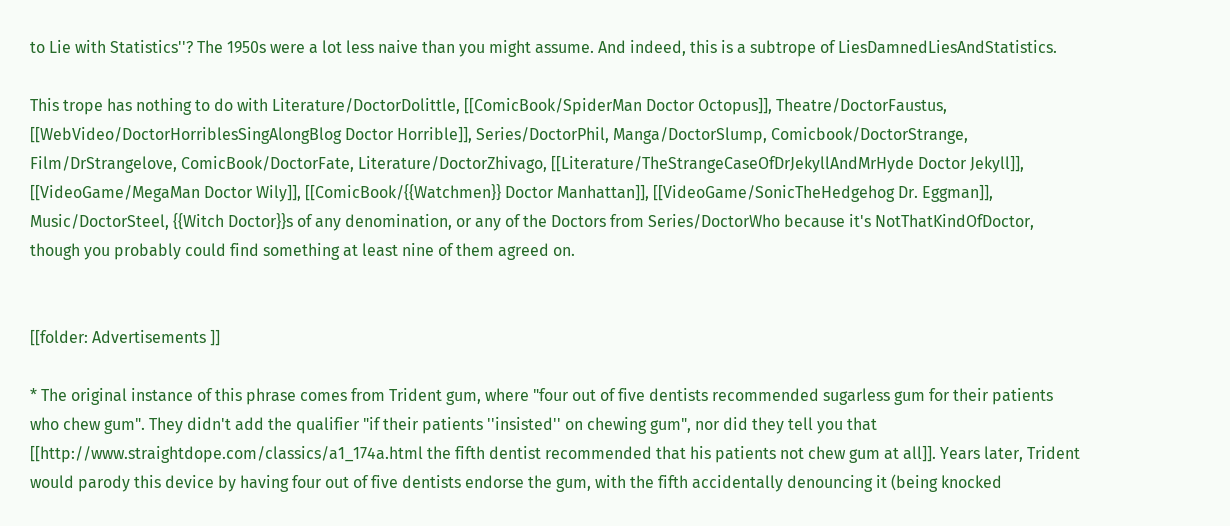to Lie with Statistics''? The 1950s were a lot less naive than you might assume. And indeed, this is a subtrope of LiesDamnedLiesAndStatistics.

This trope has nothing to do with Literature/DoctorDolittle, [[ComicBook/SpiderMan Doctor Octopus]], Theatre/DoctorFaustus, [[WebVideo/DoctorHorriblesSingAlongBlog Doctor Horrible]], Series/DoctorPhil, Manga/DoctorSlump, Comicbook/DoctorStrange, Film/DrStrangelove, ComicBook/DoctorFate, Literature/DoctorZhivago, [[Literature/TheStrangeCaseOfDrJekyllAndMrHyde Doctor Jekyll]], [[VideoGame/MegaMan Doctor Wily]], [[ComicBook/{{Watchmen}} Doctor Manhattan]], [[VideoGame/SonicTheHedgehog Dr. Eggman]], Music/DoctorSteel, {{Witch Doctor}}s of any denomination, or any of the Doctors from Series/DoctorWho because it's NotThatKindOfDoctor, though you probably could find something at least nine of them agreed on.


[[folder: Advertisements ]]

* The original instance of this phrase comes from Trident gum, where "four out of five dentists recommended sugarless gum for their patients who chew gum". They didn't add the qualifier "if their patients ''insisted'' on chewing gum", nor did they tell you that [[http://www.straightdope.com/classics/a1_174a.html the fifth dentist recommended that his patients not chew gum at all]]. Years later, Trident would parody this device by having four out of five dentists endorse the gum, with the fifth accidentally denouncing it (being knocked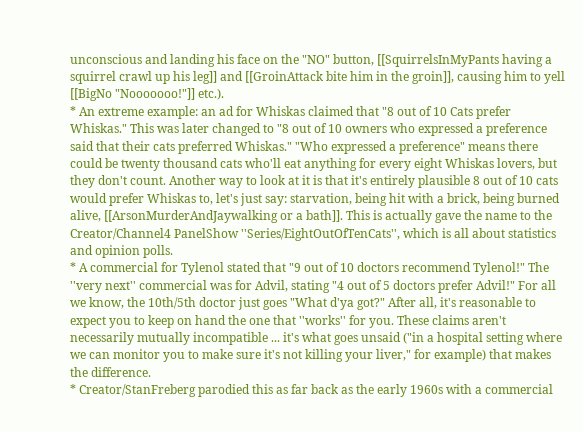unconscious and landing his face on the "NO" button, [[SquirrelsInMyPants having a squirrel crawl up his leg]] and [[GroinAttack bite him in the groin]], causing him to yell [[BigNo "Nooooooo!"]] etc.).
* An extreme example: an ad for Whiskas claimed that "8 out of 10 Cats prefer Whiskas." This was later changed to "8 out of 10 owners who expressed a preference said that their cats preferred Whiskas." "Who expressed a preference" means there could be twenty thousand cats who'll eat anything for every eight Whiskas lovers, but they don't count. Another way to look at it is that it's entirely plausible 8 out of 10 cats would prefer Whiskas to, let's just say: starvation, being hit with a brick, being burned alive, [[ArsonMurderAndJaywalking or a bath]]. This is actually gave the name to the Creator/Channel4 PanelShow ''Series/EightOutOfTenCats'', which is all about statistics and opinion polls.
* A commercial for Tylenol stated that "9 out of 10 doctors recommend Tylenol!" The ''very next'' commercial was for Advil, stating "4 out of 5 doctors prefer Advil!" For all we know, the 10th/5th doctor just goes "What d'ya got?" After all, it's reasonable to expect you to keep on hand the one that ''works'' for you. These claims aren't necessarily mutually incompatible ... it's what goes unsaid ("in a hospital setting where we can monitor you to make sure it's not killing your liver," for example) that makes the difference.
* Creator/StanFreberg parodied this as far back as the early 1960s with a commercial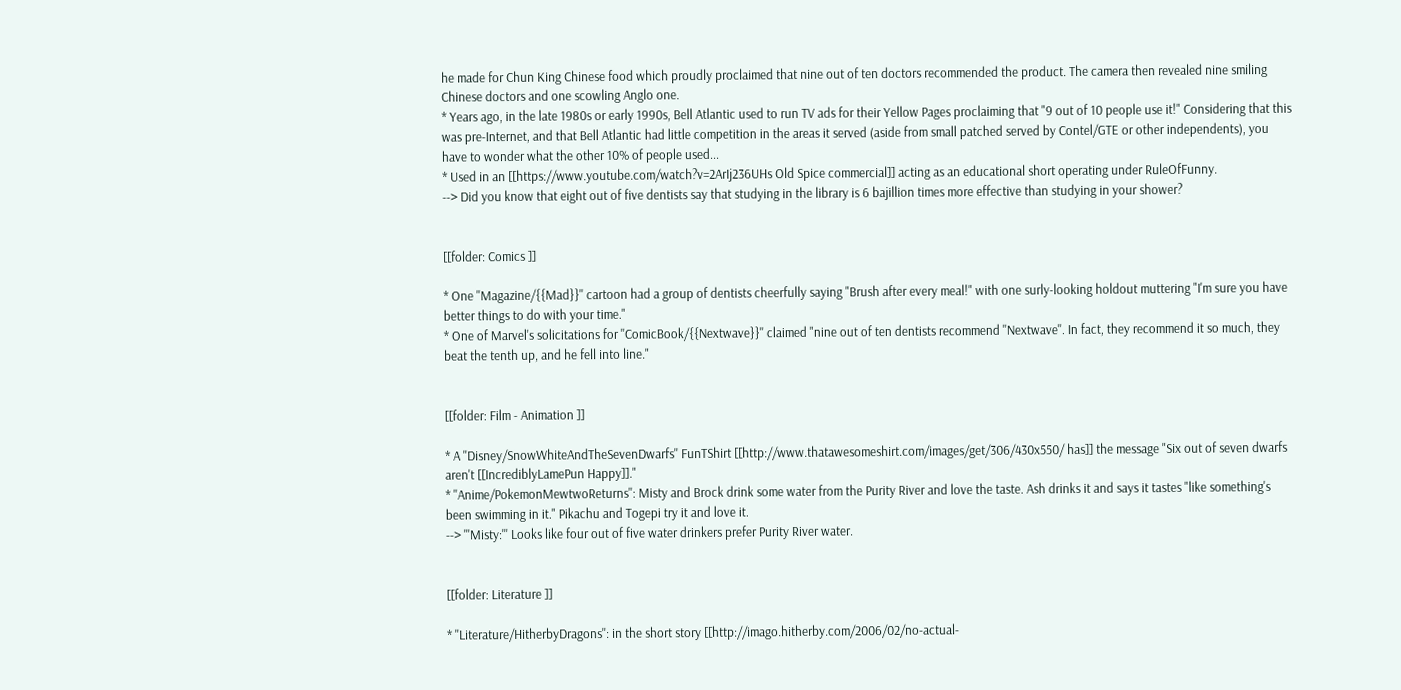he made for Chun King Chinese food which proudly proclaimed that nine out of ten doctors recommended the product. The camera then revealed nine smiling Chinese doctors and one scowling Anglo one.
* Years ago, in the late 1980s or early 1990s, Bell Atlantic used to run TV ads for their Yellow Pages proclaiming that "9 out of 10 people use it!" Considering that this was pre-Internet, and that Bell Atlantic had little competition in the areas it served (aside from small patched served by Contel/GTE or other independents), you have to wonder what the other 10% of people used...
* Used in an [[https://www.youtube.com/watch?v=2ArIj236UHs Old Spice commercial]] acting as an educational short operating under RuleOfFunny.
--> Did you know that eight out of five dentists say that studying in the library is 6 bajillion times more effective than studying in your shower?


[[folder: Comics ]]

* One ''Magazine/{{Mad}}'' cartoon had a group of dentists cheerfully saying "Brush after every meal!" with one surly-looking holdout muttering "I'm sure you have better things to do with your time."
* One of Marvel's solicitations for ''ComicBook/{{Nextwave}}'' claimed "nine out of ten dentists recommend ''Nextwave''. In fact, they recommend it so much, they beat the tenth up, and he fell into line."


[[folder: Film - Animation ]]

* A ''Disney/SnowWhiteAndTheSevenDwarfs'' FunTShirt [[http://www.thatawesomeshirt.com/images/get/306/430x550/ has]] the message "Six out of seven dwarfs aren't [[IncrediblyLamePun Happy]]."
* ''Anime/PokemonMewtwoReturns'': Misty and Brock drink some water from the Purity River and love the taste. Ash drinks it and says it tastes "like something's been swimming in it." Pikachu and Togepi try it and love it.
--> '''Misty:''' Looks like four out of five water drinkers prefer Purity River water.


[[folder: Literature ]]

* ''Literature/HitherbyDragons'': in the short story [[http://imago.hitherby.com/2006/02/no-actual-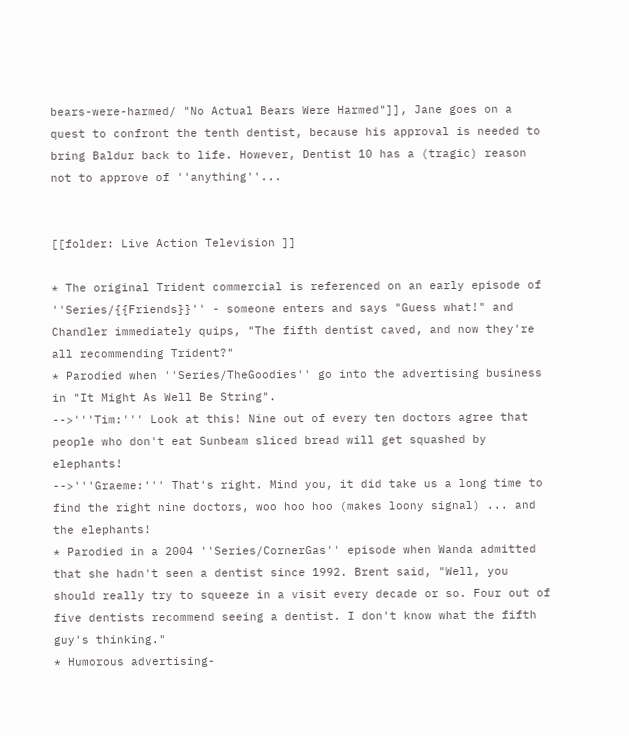bears-were-harmed/ "No Actual Bears Were Harmed"]], Jane goes on a quest to confront the tenth dentist, because his approval is needed to bring Baldur back to life. However, Dentist 10 has a (tragic) reason not to approve of ''anything''...


[[folder: Live Action Television ]]

* The original Trident commercial is referenced on an early episode of ''Series/{{Friends}}'' - someone enters and says "Guess what!" and Chandler immediately quips, "The fifth dentist caved, and now they're all recommending Trident?"
* Parodied when ''Series/TheGoodies'' go into the advertising business in "It Might As Well Be String".
-->'''Tim:''' Look at this! Nine out of every ten doctors agree that people who don't eat Sunbeam sliced bread will get squashed by elephants!
-->'''Graeme:''' That's right. Mind you, it did take us a long time to find the right nine doctors, woo hoo hoo (makes loony signal) ... and the elephants!
* Parodied in a 2004 ''Series/CornerGas'' episode when Wanda admitted that she hadn't seen a dentist since 1992. Brent said, "Well, you should really try to squeeze in a visit every decade or so. Four out of five dentists recommend seeing a dentist. I don't know what the fifth guy's thinking."
* Humorous advertising-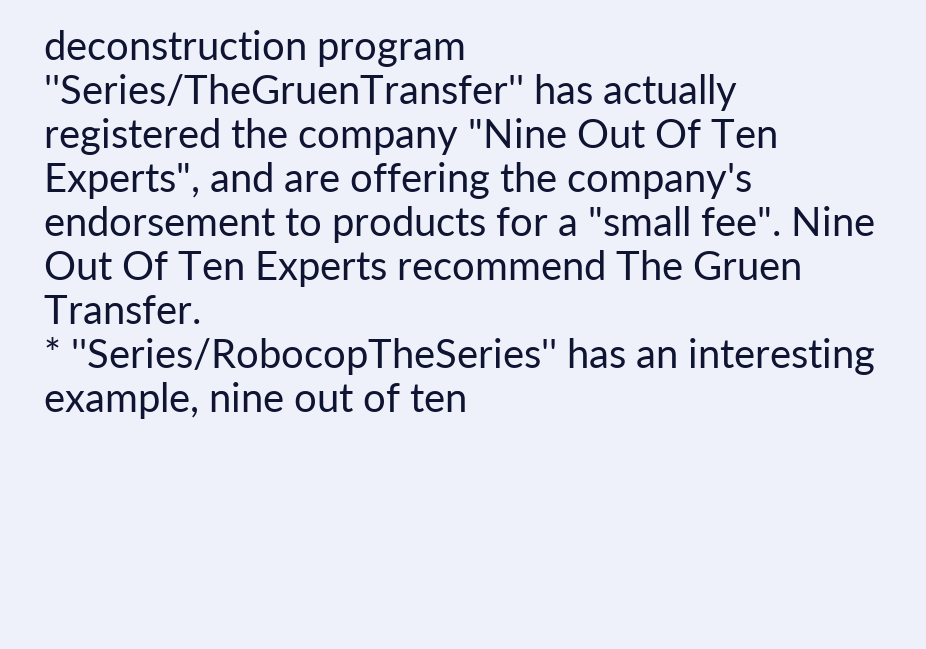deconstruction program ''Series/TheGruenTransfer'' has actually registered the company "Nine Out Of Ten Experts", and are offering the company's endorsement to products for a "small fee". Nine Out Of Ten Experts recommend The Gruen Transfer.
* ''Series/RobocopTheSeries'' has an interesting example, nine out of ten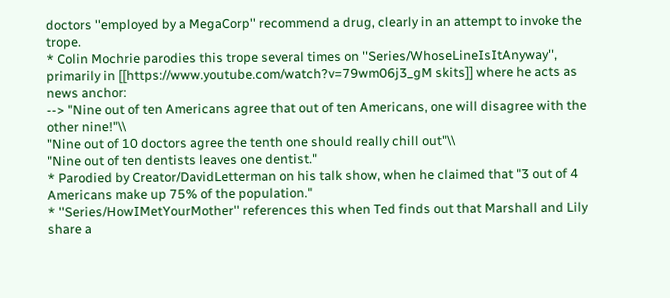doctors ''employed by a MegaCorp'' recommend a drug, clearly in an attempt to invoke the trope.
* Colin Mochrie parodies this trope several times on ''Series/WhoseLineIsItAnyway'', primarily in [[https://www.youtube.com/watch?v=79wm06j3_gM skits]] where he acts as news anchor:
--> "Nine out of ten Americans agree that out of ten Americans, one will disagree with the other nine!"\\
"Nine out of 10 doctors agree the tenth one should really chill out"\\
"Nine out of ten dentists leaves one dentist."
* Parodied by Creator/DavidLetterman on his talk show, when he claimed that "3 out of 4 Americans make up 75% of the population."
* ''Series/HowIMetYourMother'' references this when Ted finds out that Marshall and Lily share a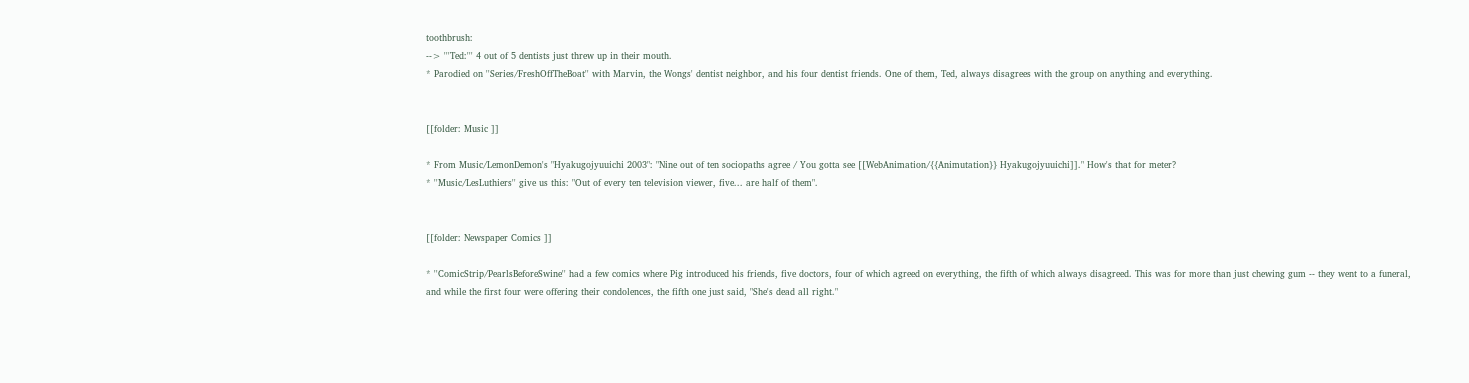toothbrush:
--> '''Ted:''' 4 out of 5 dentists just threw up in their mouth.
* Parodied on ''Series/FreshOffTheBoat'' with Marvin, the Wongs' dentist neighbor, and his four dentist friends. One of them, Ted, always disagrees with the group on anything and everything.


[[folder: Music ]]

* From Music/LemonDemon's "Hyakugojyuuichi 2003": "Nine out of ten sociopaths agree / You gotta see [[WebAnimation/{{Animutation}} Hyakugojyuuichi]]." How's that for meter?
* ''Music/LesLuthiers'' give us this: "Out of every ten television viewer, five... are half of them".


[[folder: Newspaper Comics ]]

* ''ComicStrip/PearlsBeforeSwine'' had a few comics where Pig introduced his friends, five doctors, four of which agreed on everything, the fifth of which always disagreed. This was for more than just chewing gum -- they went to a funeral, and while the first four were offering their condolences, the fifth one just said, "She's dead all right."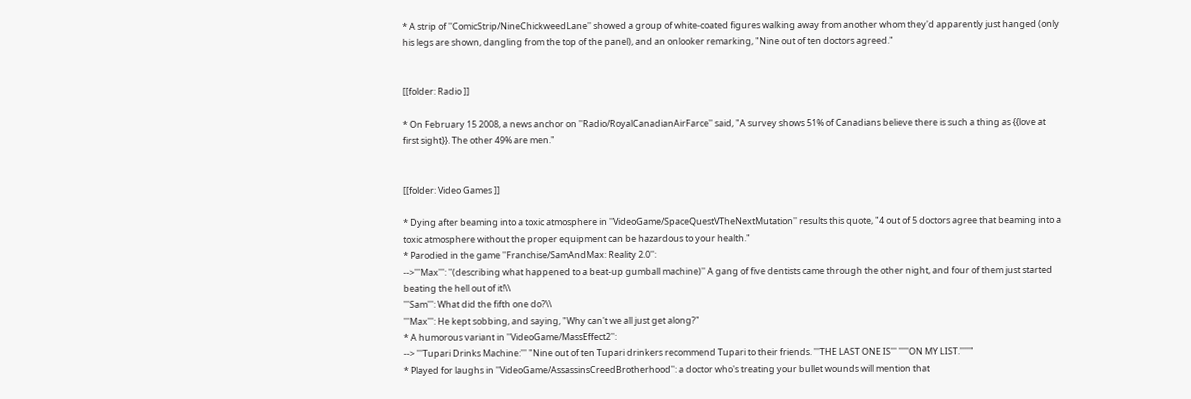* A strip of ''ComicStrip/NineChickweedLane'' showed a group of white-coated figures walking away from another whom they'd apparently just hanged (only his legs are shown, dangling from the top of the panel), and an onlooker remarking, "Nine out of ten doctors agreed."


[[folder: Radio ]]

* On February 15 2008, a news anchor on ''Radio/RoyalCanadianAirFarce'' said, "A survey shows 51% of Canadians believe there is such a thing as {{love at first sight}}. The other 49% are men."


[[folder: Video Games ]]

* Dying after beaming into a toxic atmosphere in ''VideoGame/SpaceQuestVTheNextMutation'' results this quote, "4 out of 5 doctors agree that beaming into a toxic atmosphere without the proper equipment can be hazardous to your health."
* Parodied in the game ''Franchise/SamAndMax: Reality 2.0'':
-->'''Max''': ''(describing what happened to a beat-up gumball machine)'' A gang of five dentists came through the other night, and four of them just started beating the hell out of it!\\
'''Sam''': What did the fifth one do?\\
'''Max''': He kept sobbing, and saying, "Why can't we all just get along?"
* A humorous variant in ''VideoGame/MassEffect2'':
--> '''Tupari Drinks Machine:''' "Nine out of ten Tupari drinkers recommend Tupari to their friends. '''THE LAST ONE IS''' '''''ON MY LIST.'''''"
* Played for laughs in ''VideoGame/AssassinsCreedBrotherhood'': a doctor who's treating your bullet wounds will mention that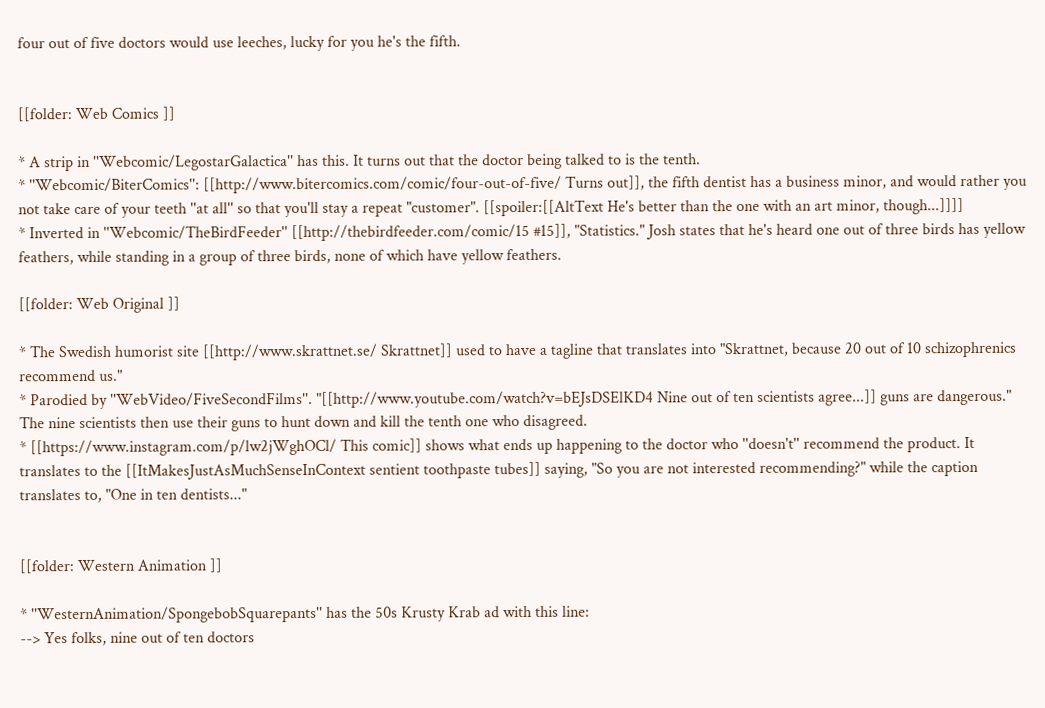four out of five doctors would use leeches, lucky for you he's the fifth.


[[folder: Web Comics ]]

* A strip in ''Webcomic/LegostarGalactica'' has this. It turns out that the doctor being talked to is the tenth.
* ''Webcomic/BiterComics'': [[http://www.bitercomics.com/comic/four-out-of-five/ Turns out]], the fifth dentist has a business minor, and would rather you not take care of your teeth ''at all'' so that you'll stay a repeat "customer". [[spoiler:[[AltText He's better than the one with an art minor, though...]]]]
* Inverted in ''Webcomic/TheBirdFeeder'' [[http://thebirdfeeder.com/comic/15 #15]], "Statistics." Josh states that he's heard one out of three birds has yellow feathers, while standing in a group of three birds, none of which have yellow feathers.

[[folder: Web Original ]]

* The Swedish humorist site [[http://www.skrattnet.se/ Skrattnet]] used to have a tagline that translates into "Skrattnet, because 20 out of 10 schizophrenics recommend us."
* Parodied by ''WebVideo/FiveSecondFilms''. "[[http://www.youtube.com/watch?v=bEJsDSElKD4 Nine out of ten scientists agree...]] guns are dangerous." The nine scientists then use their guns to hunt down and kill the tenth one who disagreed.
* [[https://www.instagram.com/p/lw2jWghOCl/ This comic]] shows what ends up happening to the doctor who ''doesn't'' recommend the product. It translates to the [[ItMakesJustAsMuchSenseInContext sentient toothpaste tubes]] saying, "So you are not interested recommending?" while the caption translates to, "One in ten dentists..."


[[folder: Western Animation ]]

* ''WesternAnimation/SpongebobSquarepants'' has the 50s Krusty Krab ad with this line:
--> Yes folks, nine out of ten doctors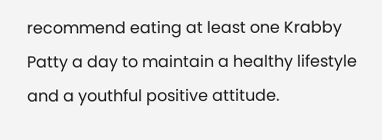recommend eating at least one Krabby Patty a day to maintain a healthy lifestyle and a youthful positive attitude.